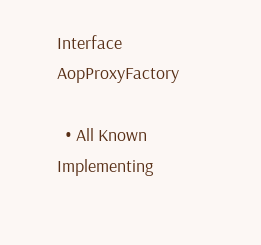Interface AopProxyFactory

  • All Known Implementing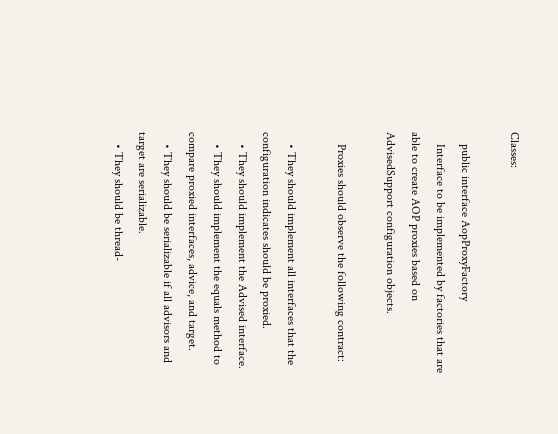Classes:

    public interface AopProxyFactory
    Interface to be implemented by factories that are able to create AOP proxies based on AdvisedSupport configuration objects.

    Proxies should observe the following contract:

    • They should implement all interfaces that the configuration indicates should be proxied.
    • They should implement the Advised interface.
    • They should implement the equals method to compare proxied interfaces, advice, and target.
    • They should be serializable if all advisors and target are serializable.
    • They should be thread-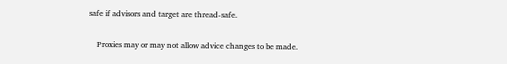safe if advisors and target are thread-safe.

    Proxies may or may not allow advice changes to be made.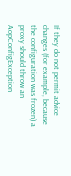If they do not permit advice changes (for example, because the configuration was frozen) a proxy should throw an AopConfigException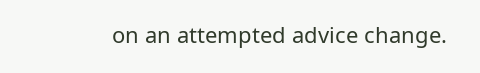on an attempted advice change.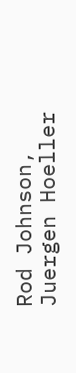Rod Johnson, Juergen Hoeller